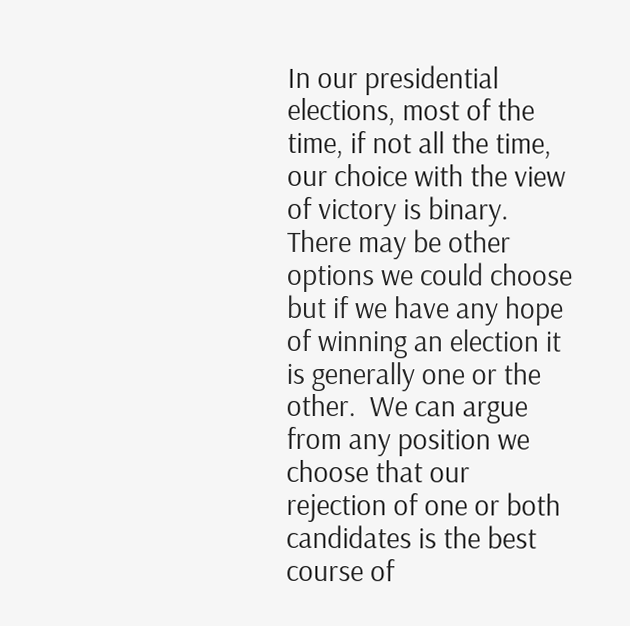In our presidential elections, most of the time, if not all the time, our choice with the view of victory is binary.  There may be other options we could choose but if we have any hope of winning an election it is generally one or the other.  We can argue from any position we choose that our rejection of one or both candidates is the best course of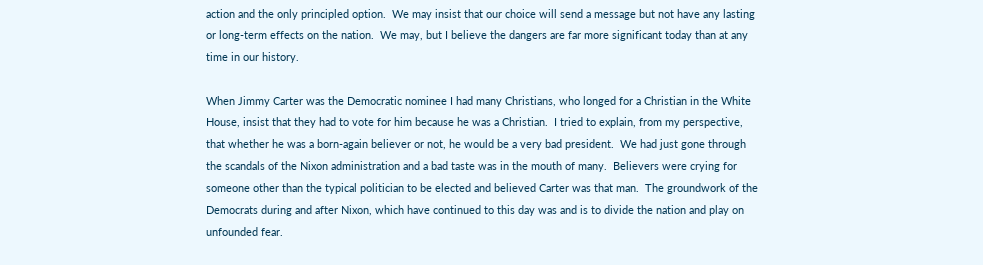action and the only principled option.  We may insist that our choice will send a message but not have any lasting or long-term effects on the nation.  We may, but I believe the dangers are far more significant today than at any time in our history.

When Jimmy Carter was the Democratic nominee I had many Christians, who longed for a Christian in the White House, insist that they had to vote for him because he was a Christian.  I tried to explain, from my perspective, that whether he was a born-again believer or not, he would be a very bad president.  We had just gone through the scandals of the Nixon administration and a bad taste was in the mouth of many.  Believers were crying for someone other than the typical politician to be elected and believed Carter was that man.  The groundwork of the Democrats during and after Nixon, which have continued to this day was and is to divide the nation and play on unfounded fear.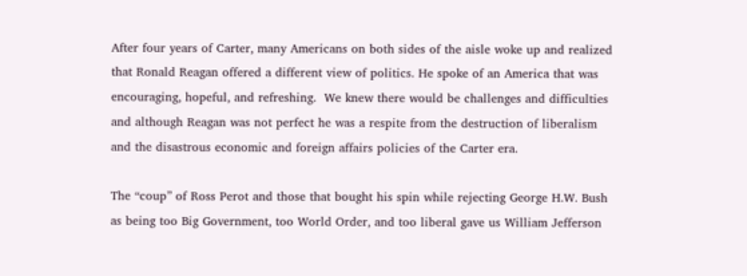After four years of Carter, many Americans on both sides of the aisle woke up and realized that Ronald Reagan offered a different view of politics. He spoke of an America that was encouraging, hopeful, and refreshing.  We knew there would be challenges and difficulties and although Reagan was not perfect he was a respite from the destruction of liberalism and the disastrous economic and foreign affairs policies of the Carter era.

The “coup” of Ross Perot and those that bought his spin while rejecting George H.W. Bush as being too Big Government, too World Order, and too liberal gave us William Jefferson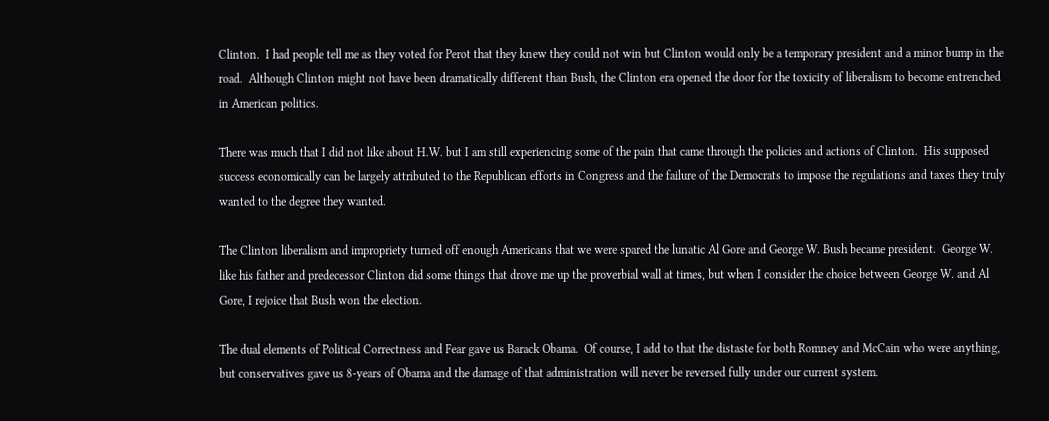Clinton.  I had people tell me as they voted for Perot that they knew they could not win but Clinton would only be a temporary president and a minor bump in the road.  Although Clinton might not have been dramatically different than Bush, the Clinton era opened the door for the toxicity of liberalism to become entrenched in American politics.

There was much that I did not like about H.W. but I am still experiencing some of the pain that came through the policies and actions of Clinton.  His supposed success economically can be largely attributed to the Republican efforts in Congress and the failure of the Democrats to impose the regulations and taxes they truly wanted to the degree they wanted.

The Clinton liberalism and impropriety turned off enough Americans that we were spared the lunatic Al Gore and George W. Bush became president.  George W. like his father and predecessor Clinton did some things that drove me up the proverbial wall at times, but when I consider the choice between George W. and Al Gore, I rejoice that Bush won the election.

The dual elements of Political Correctness and Fear gave us Barack Obama.  Of course, I add to that the distaste for both Romney and McCain who were anything, but conservatives gave us 8-years of Obama and the damage of that administration will never be reversed fully under our current system.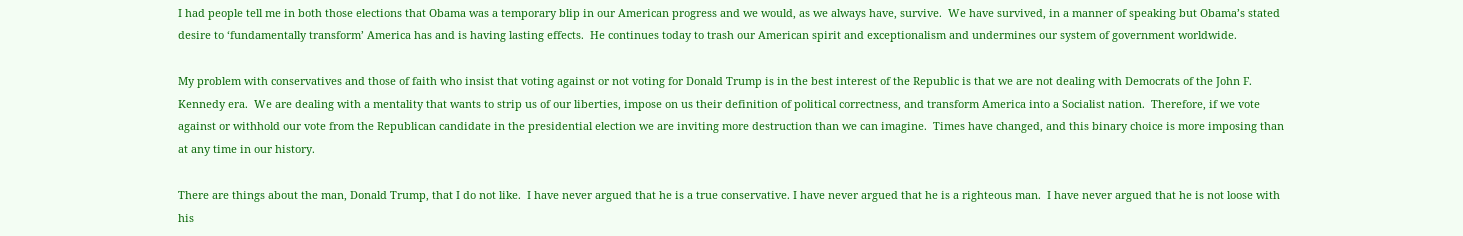I had people tell me in both those elections that Obama was a temporary blip in our American progress and we would, as we always have, survive.  We have survived, in a manner of speaking but Obama’s stated desire to ‘fundamentally transform’ America has and is having lasting effects.  He continues today to trash our American spirit and exceptionalism and undermines our system of government worldwide.

My problem with conservatives and those of faith who insist that voting against or not voting for Donald Trump is in the best interest of the Republic is that we are not dealing with Democrats of the John F. Kennedy era.  We are dealing with a mentality that wants to strip us of our liberties, impose on us their definition of political correctness, and transform America into a Socialist nation.  Therefore, if we vote against or withhold our vote from the Republican candidate in the presidential election we are inviting more destruction than we can imagine.  Times have changed, and this binary choice is more imposing than at any time in our history.

There are things about the man, Donald Trump, that I do not like.  I have never argued that he is a true conservative. I have never argued that he is a righteous man.  I have never argued that he is not loose with his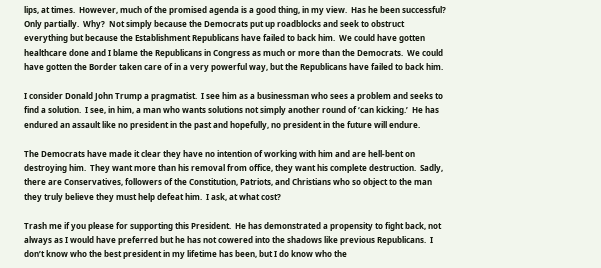lips, at times.  However, much of the promised agenda is a good thing, in my view.  Has he been successful? Only partially.  Why?  Not simply because the Democrats put up roadblocks and seek to obstruct everything but because the Establishment Republicans have failed to back him.  We could have gotten healthcare done and I blame the Republicans in Congress as much or more than the Democrats.  We could have gotten the Border taken care of in a very powerful way, but the Republicans have failed to back him.

I consider Donald John Trump a pragmatist.  I see him as a businessman who sees a problem and seeks to find a solution.  I see, in him, a man who wants solutions not simply another round of ‘can kicking.’  He has endured an assault like no president in the past and hopefully, no president in the future will endure.

The Democrats have made it clear they have no intention of working with him and are hell-bent on destroying him.  They want more than his removal from office, they want his complete destruction.  Sadly, there are Conservatives, followers of the Constitution, Patriots, and Christians who so object to the man they truly believe they must help defeat him.  I ask, at what cost?

Trash me if you please for supporting this President.  He has demonstrated a propensity to fight back, not always as I would have preferred but he has not cowered into the shadows like previous Republicans.  I don’t know who the best president in my lifetime has been, but I do know who the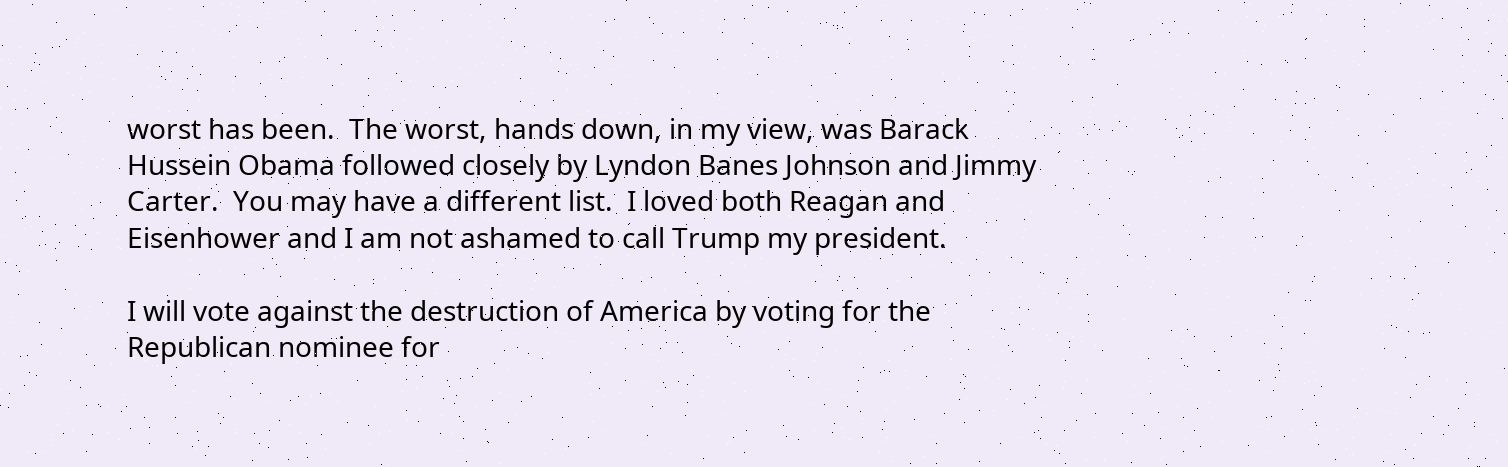worst has been.  The worst, hands down, in my view, was Barack Hussein Obama followed closely by Lyndon Banes Johnson and Jimmy Carter.  You may have a different list.  I loved both Reagan and Eisenhower and I am not ashamed to call Trump my president.

I will vote against the destruction of America by voting for the Republican nominee for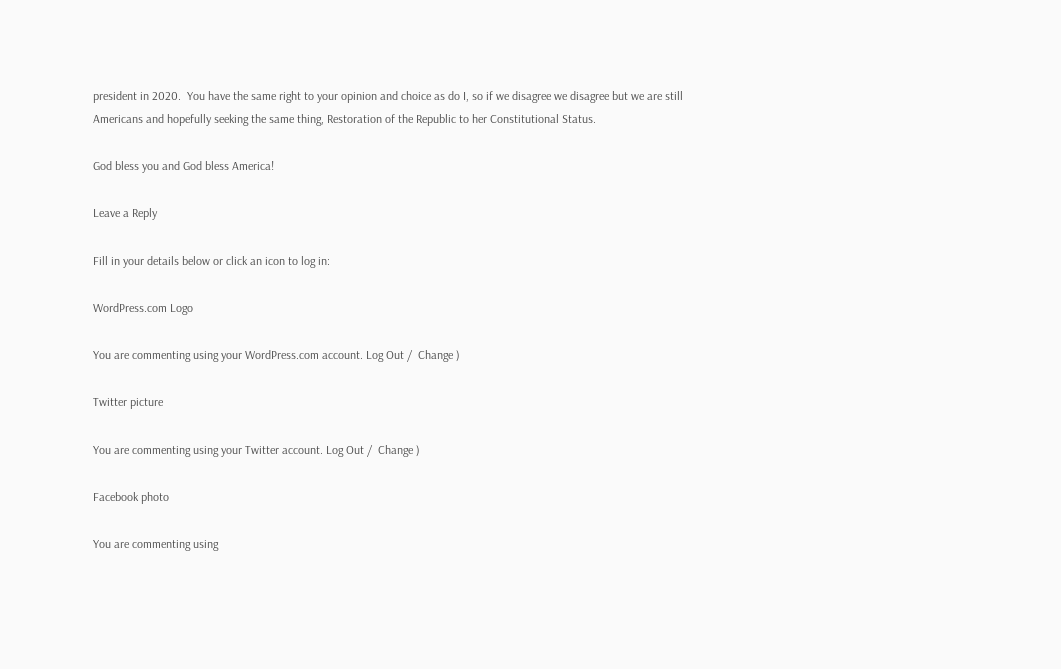president in 2020.  You have the same right to your opinion and choice as do I, so if we disagree we disagree but we are still Americans and hopefully seeking the same thing, Restoration of the Republic to her Constitutional Status.

God bless you and God bless America!

Leave a Reply

Fill in your details below or click an icon to log in:

WordPress.com Logo

You are commenting using your WordPress.com account. Log Out /  Change )

Twitter picture

You are commenting using your Twitter account. Log Out /  Change )

Facebook photo

You are commenting using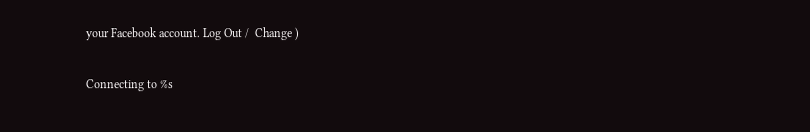your Facebook account. Log Out /  Change )

Connecting to %s